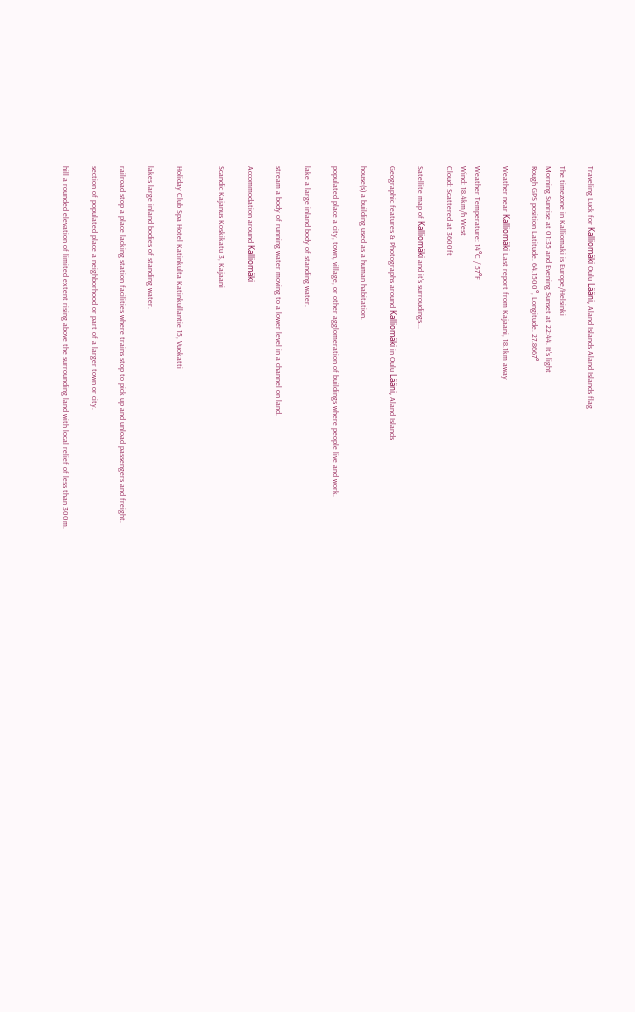Traveling Luck for Kalliomäki Oulu Lääni, Aland Islands Aland Islands flag

The timezone in Kalliomaki is Europe/Helsinki
Morning Sunrise at 01:35 and Evening Sunset at 22:44. It's light
Rough GPS position Latitude. 64.1500°, Longitude. 27.8667°

Weather near Kalliomäki Last report from Kajaani, 18.1km away

Weather Temperature: 14°C / 57°F
Wind: 18.4km/h West
Cloud: Scattered at 3600ft

Satellite map of Kalliomäki and it's surroudings...

Geographic features & Photographs around Kalliomäki in Oulu Lääni, Aland Islands

house(s) a building used as a human habitation.

populated place a city, town, village, or other agglomeration of buildings where people live and work.

lake a large inland body of standing water.

stream a body of running water moving to a lower level in a channel on land.

Accommodation around Kalliomäki

Scandic Kajanus Koskikatu 3, Kajaani


Holiday Club Spa Hotel Katinkulta Katinkullantie 15, Vuokatti

lakes large inland bodies of standing water.

railroad stop a place lacking station facilities where trains stop to pick up and unload passengers and freight.

section of populated place a neighborhood or part of a larger town or city.

hill a rounded elevation of limited extent rising above the surrounding land with local relief of less than 300m.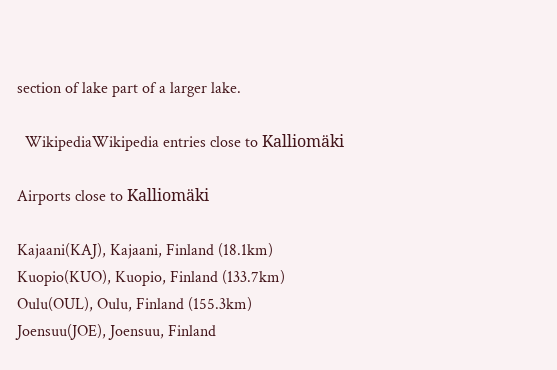section of lake part of a larger lake.

  WikipediaWikipedia entries close to Kalliomäki

Airports close to Kalliomäki

Kajaani(KAJ), Kajaani, Finland (18.1km)
Kuopio(KUO), Kuopio, Finland (133.7km)
Oulu(OUL), Oulu, Finland (155.3km)
Joensuu(JOE), Joensuu, Finland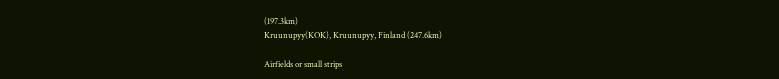(197.3km)
Kruunupyy(KOK), Kruunupyy, Finland (247.6km)

Airfields or small strips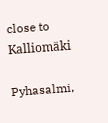close to Kalliomäki

Pyhasalmi,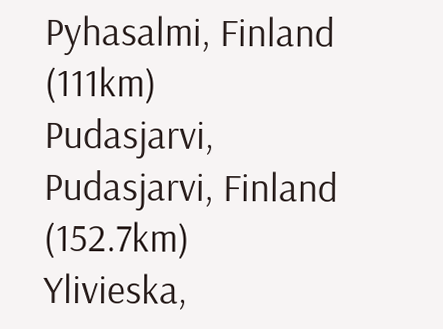Pyhasalmi, Finland (111km)
Pudasjarvi, Pudasjarvi, Finland (152.7km)
Ylivieska,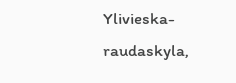Ylivieska-raudaskyla,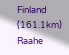Finland (161.1km)
Raahe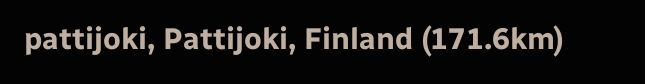pattijoki, Pattijoki, Finland (171.6km)